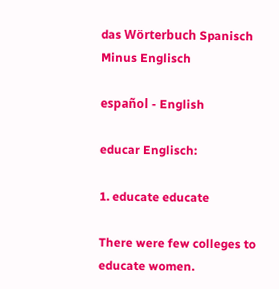das Wörterbuch Spanisch Minus Englisch

español - English

educar Englisch:

1. educate educate

There were few colleges to educate women.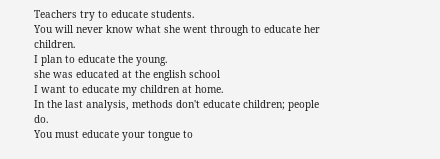Teachers try to educate students.
You will never know what she went through to educate her children.
I plan to educate the young.
she was educated at the english school
I want to educate my children at home.
In the last analysis, methods don't educate children; people do.
You must educate your tongue to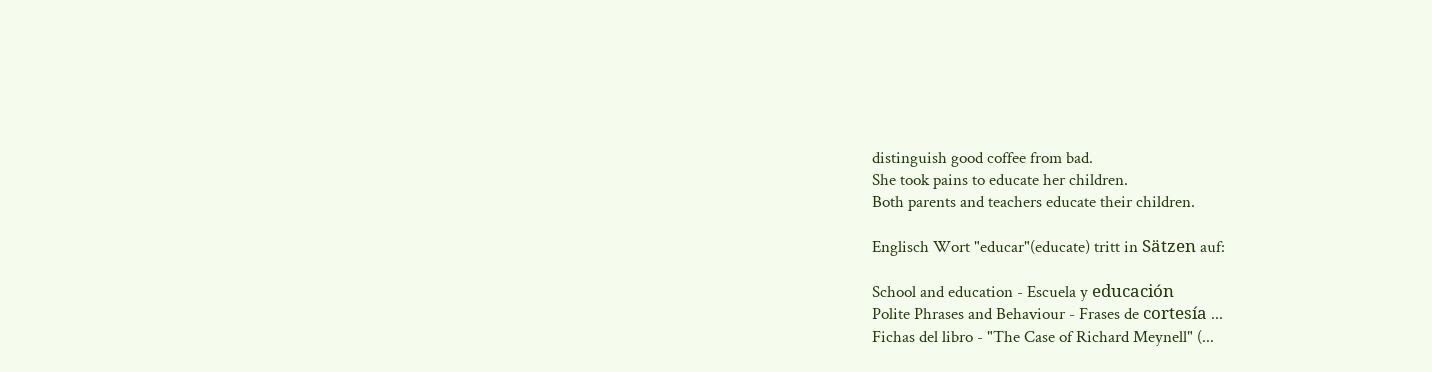distinguish good coffee from bad.
She took pains to educate her children.
Both parents and teachers educate their children.

Englisch Wort "educar"(educate) tritt in Sätzen auf:

School and education - Escuela y educación
Polite Phrases and Behaviour - Frases de cortesía ...
Fichas del libro - "The Case of Richard Meynell" (...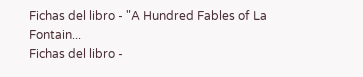Fichas del libro - "A Hundred Fables of La Fontain...
Fichas del libro -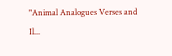"Animal Analogues Verses and Il...